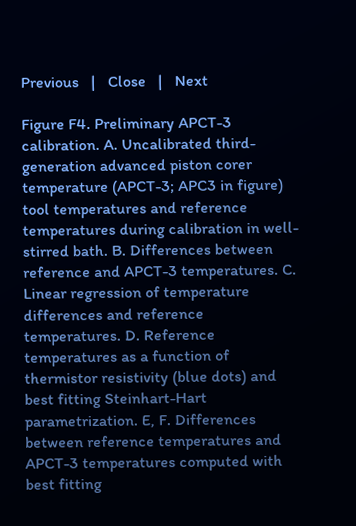Previous   |   Close   |   Next

Figure F4. Preliminary APCT-3 calibration. A. Uncalibrated third-generation advanced piston corer temperature (APCT-3; APC3 in figure) tool temperatures and reference temperatures during calibration in well-stirred bath. B. Differences between reference and APCT-3 temperatures. C. Linear regression of temperature differences and reference temperatures. D. Reference temperatures as a function of thermistor resistivity (blue dots) and best fitting Steinhart-Hart parametrization. E, F. Differences between reference temperatures and APCT-3 temperatures computed with best fitting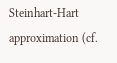Steinhart-Hart approximation (cf.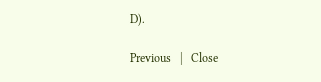D).

Previous   |   Close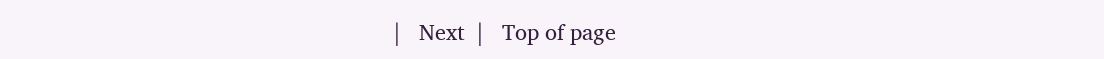|   Next  |   Top of page